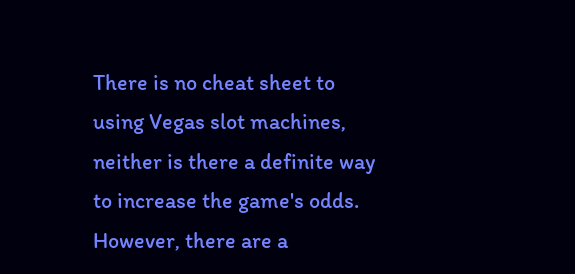There is no cheat sheet to using Vegas slot machines, neither is there a definite way to increase the game's odds. However, there are a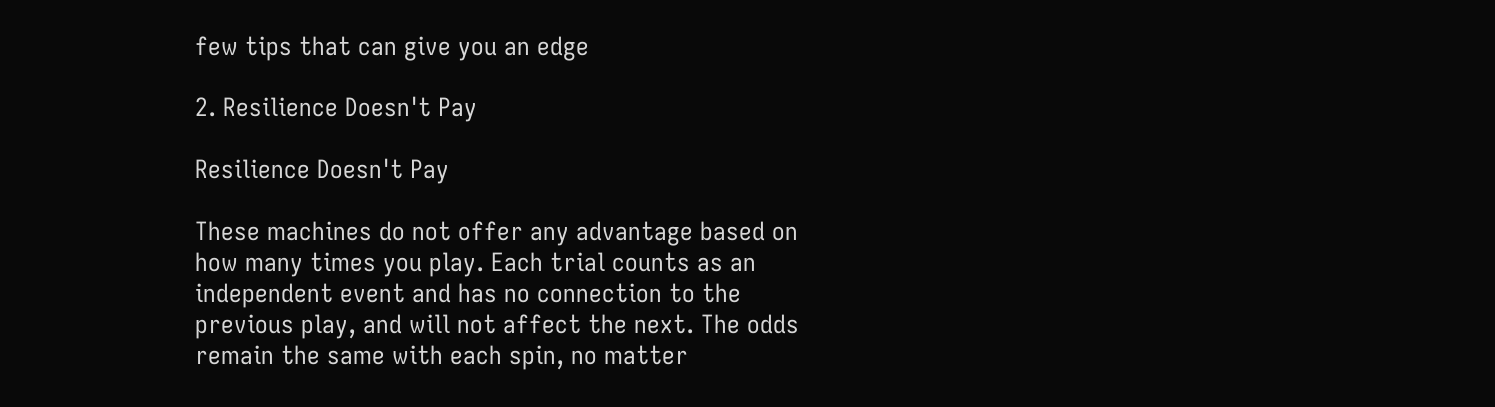few tips that can give you an edge

2. Resilience Doesn't Pay

Resilience Doesn't Pay

These machines do not offer any advantage based on how many times you play. Each trial counts as an independent event and has no connection to the previous play, and will not affect the next. The odds remain the same with each spin, no matter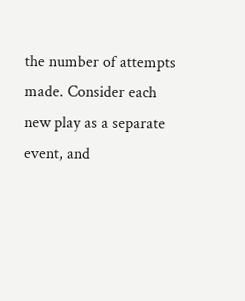the number of attempts made. Consider each new play as a separate event, and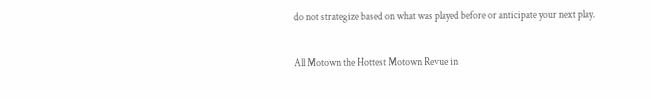do not strategize based on what was played before or anticipate your next play.

All Motown the Hottest Motown Revue in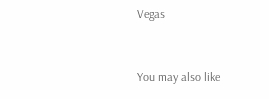Vegas


You may also like